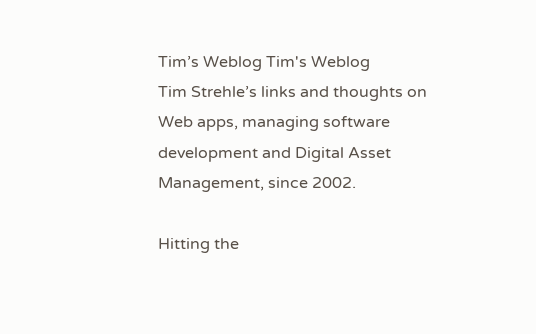Tim’s Weblog Tim's Weblog
Tim Strehle’s links and thoughts on Web apps, managing software development and Digital Asset Management, since 2002.

Hitting the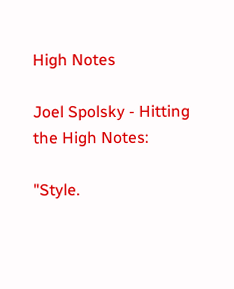High Notes

Joel Spolsky - Hitting the High Notes:

"Style.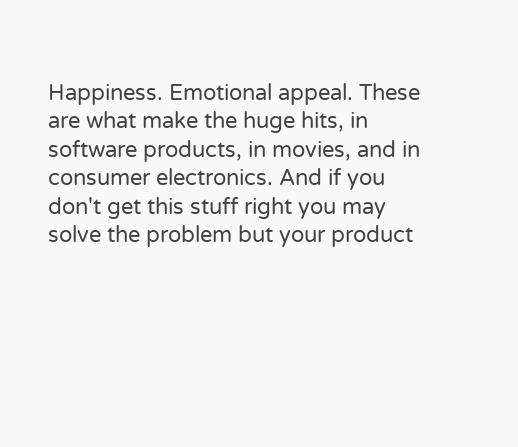Happiness. Emotional appeal. These are what make the huge hits, in software products, in movies, and in consumer electronics. And if you don't get this stuff right you may solve the problem but your product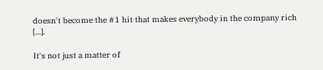doesn't become the #1 hit that makes everybody in the company rich [...].

It's not just a matter of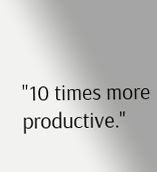"10 times more productive."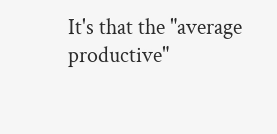It's that the "average productive"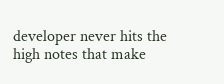developer never hits the high notes that make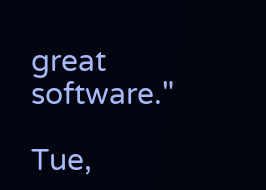great software."

Tue,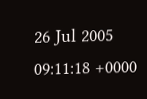26 Jul 2005 09:11:18 +0000